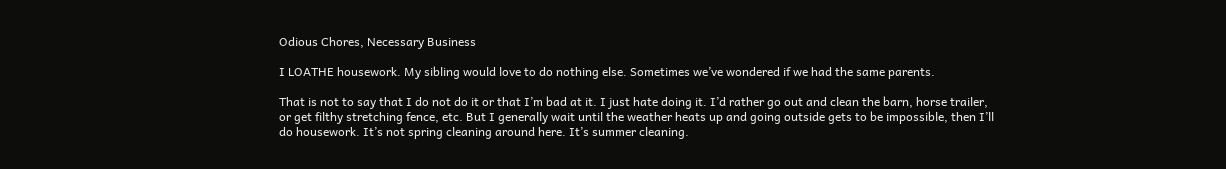Odious Chores, Necessary Business

I LOATHE housework. My sibling would love to do nothing else. Sometimes we’ve wondered if we had the same parents.

That is not to say that I do not do it or that I’m bad at it. I just hate doing it. I’d rather go out and clean the barn, horse trailer, or get filthy stretching fence, etc. But I generally wait until the weather heats up and going outside gets to be impossible, then I’ll do housework. It’s not spring cleaning around here. It’s summer cleaning.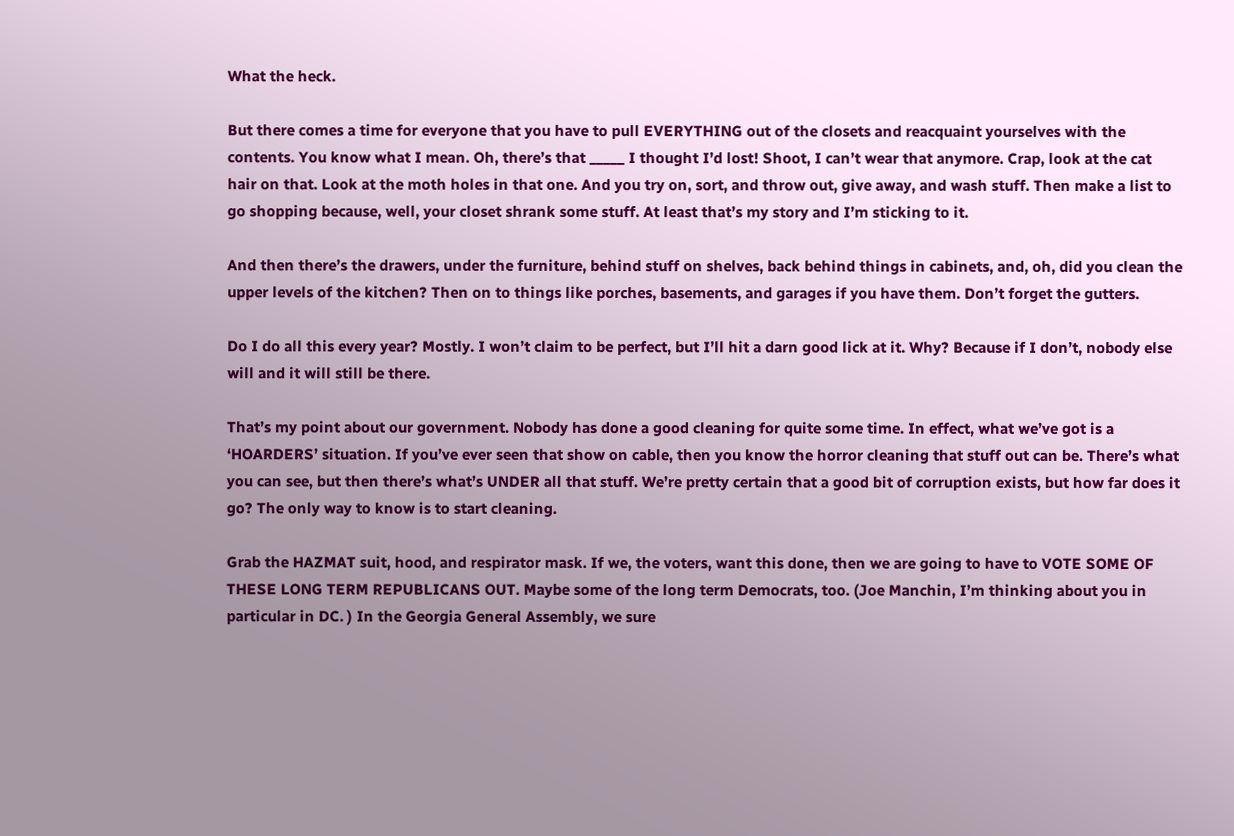What the heck.

But there comes a time for everyone that you have to pull EVERYTHING out of the closets and reacquaint yourselves with the contents. You know what I mean. Oh, there’s that _____ I thought I’d lost! Shoot, I can’t wear that anymore. Crap, look at the cat hair on that. Look at the moth holes in that one. And you try on, sort, and throw out, give away, and wash stuff. Then make a list to go shopping because, well, your closet shrank some stuff. At least that’s my story and I’m sticking to it.

And then there’s the drawers, under the furniture, behind stuff on shelves, back behind things in cabinets, and, oh, did you clean the upper levels of the kitchen? Then on to things like porches, basements, and garages if you have them. Don’t forget the gutters.

Do I do all this every year? Mostly. I won’t claim to be perfect, but I’ll hit a darn good lick at it. Why? Because if I don’t, nobody else will and it will still be there.

That’s my point about our government. Nobody has done a good cleaning for quite some time. In effect, what we’ve got is a ‘HOARDERS’ situation. If you’ve ever seen that show on cable, then you know the horror cleaning that stuff out can be. There’s what you can see, but then there’s what’s UNDER all that stuff. We’re pretty certain that a good bit of corruption exists, but how far does it go? The only way to know is to start cleaning.

Grab the HAZMAT suit, hood, and respirator mask. If we, the voters, want this done, then we are going to have to VOTE SOME OF THESE LONG TERM REPUBLICANS OUT. Maybe some of the long term Democrats, too. (Joe Manchin, I’m thinking about you in particular in DC. ) In the Georgia General Assembly, we sure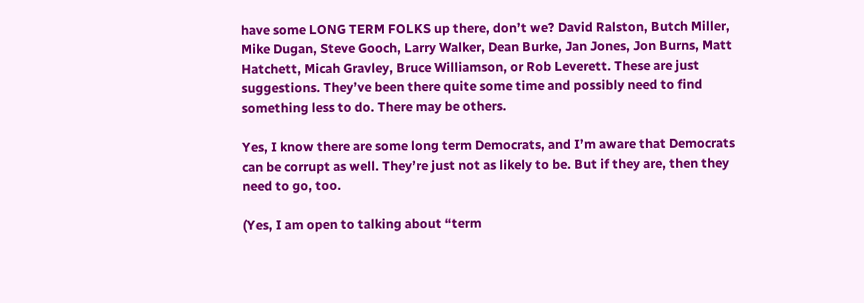have some LONG TERM FOLKS up there, don’t we? David Ralston, Butch Miller, Mike Dugan, Steve Gooch, Larry Walker, Dean Burke, Jan Jones, Jon Burns, Matt Hatchett, Micah Gravley, Bruce Williamson, or Rob Leverett. These are just suggestions. They’ve been there quite some time and possibly need to find something less to do. There may be others.

Yes, I know there are some long term Democrats, and I’m aware that Democrats can be corrupt as well. They’re just not as likely to be. But if they are, then they need to go, too.

(Yes, I am open to talking about “term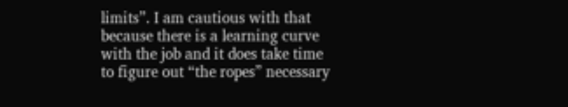limits”. I am cautious with that because there is a learning curve with the job and it does take time to figure out “the ropes” necessary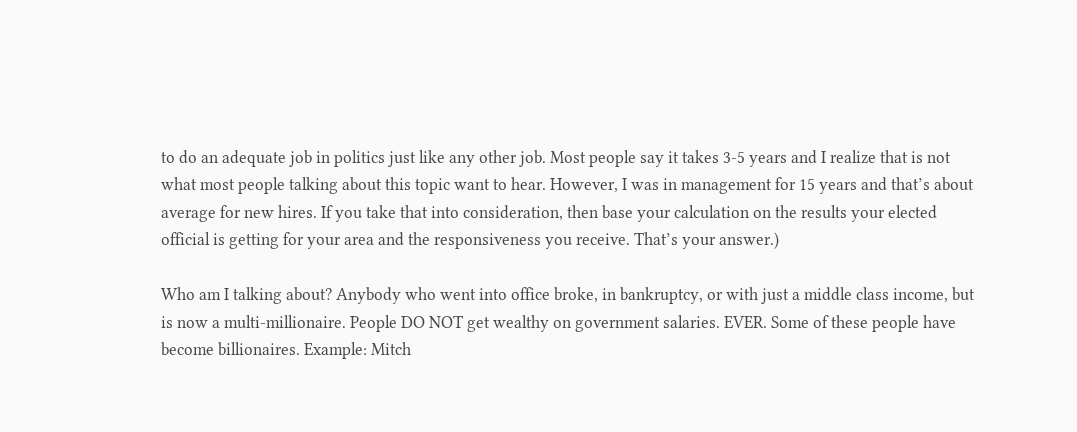to do an adequate job in politics just like any other job. Most people say it takes 3-5 years and I realize that is not what most people talking about this topic want to hear. However, I was in management for 15 years and that’s about average for new hires. If you take that into consideration, then base your calculation on the results your elected official is getting for your area and the responsiveness you receive. That’s your answer.)

Who am I talking about? Anybody who went into office broke, in bankruptcy, or with just a middle class income, but is now a multi-millionaire. People DO NOT get wealthy on government salaries. EVER. Some of these people have become billionaires. Example: Mitch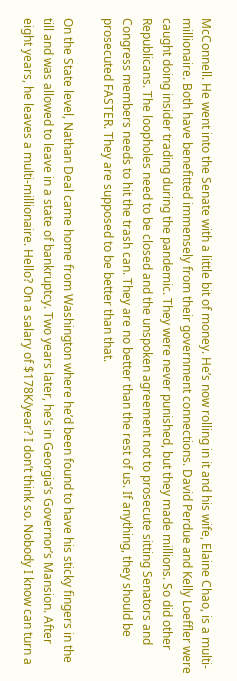McConnell. He went into the Senate with a little bit of money. He’s now rolling in it and his wife, Elaine Chao, is a multi-millionaire. Both have benefitted immensely from their government connections. David Perdue and Kelly Loeffler were caught doing insider trading during the pandemic. They were never punished, but they made millions. So did other Republicans. The loopholes need to be closed and the unspoken agreement not to prosecute sitting Senators and Congress members needs to hit the trash can. They are no better than the rest of us. If anything, they should be prosecuted FASTER. They are supposed to be better than that.

On the State level, Nathan Deal came home from Washington where he’d been found to have his sticky fingers in the till and was allowed to leave in a state of bankruptcy. Two years later, he’s in Georgia’s Governor’s Mansion. After eight years, he leaves a multi-millionaire. Hello? On a salary of $178K/year? I don’t think so. Nobody I know can turn a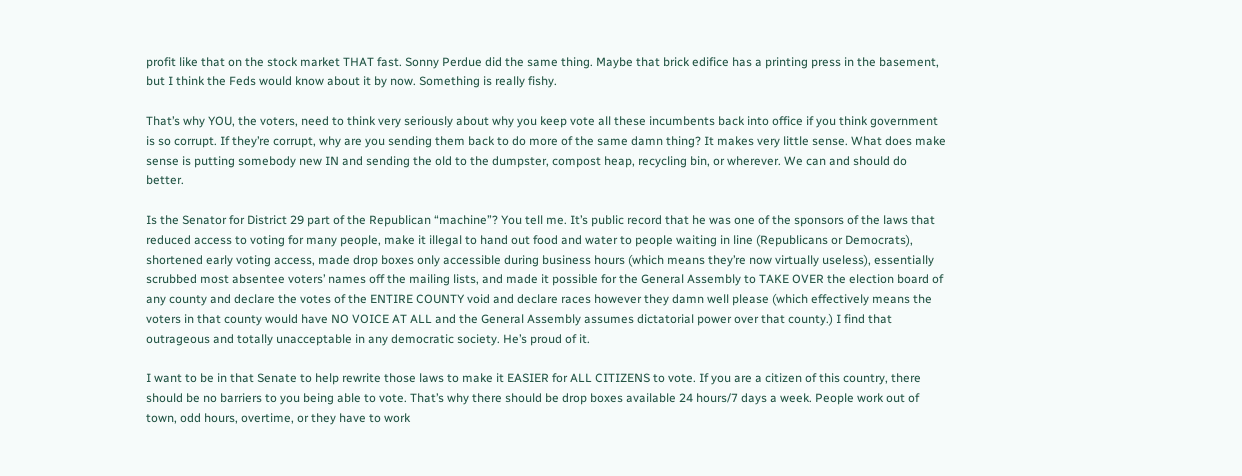profit like that on the stock market THAT fast. Sonny Perdue did the same thing. Maybe that brick edifice has a printing press in the basement, but I think the Feds would know about it by now. Something is really fishy.

That’s why YOU, the voters, need to think very seriously about why you keep vote all these incumbents back into office if you think government is so corrupt. If they’re corrupt, why are you sending them back to do more of the same damn thing? It makes very little sense. What does make sense is putting somebody new IN and sending the old to the dumpster, compost heap, recycling bin, or wherever. We can and should do better.

Is the Senator for District 29 part of the Republican “machine”? You tell me. It’s public record that he was one of the sponsors of the laws that reduced access to voting for many people, make it illegal to hand out food and water to people waiting in line (Republicans or Democrats), shortened early voting access, made drop boxes only accessible during business hours (which means they’re now virtually useless), essentially scrubbed most absentee voters’ names off the mailing lists, and made it possible for the General Assembly to TAKE OVER the election board of any county and declare the votes of the ENTIRE COUNTY void and declare races however they damn well please (which effectively means the voters in that county would have NO VOICE AT ALL and the General Assembly assumes dictatorial power over that county.) I find that outrageous and totally unacceptable in any democratic society. He’s proud of it.

I want to be in that Senate to help rewrite those laws to make it EASIER for ALL CITIZENS to vote. If you are a citizen of this country, there should be no barriers to you being able to vote. That’s why there should be drop boxes available 24 hours/7 days a week. People work out of town, odd hours, overtime, or they have to work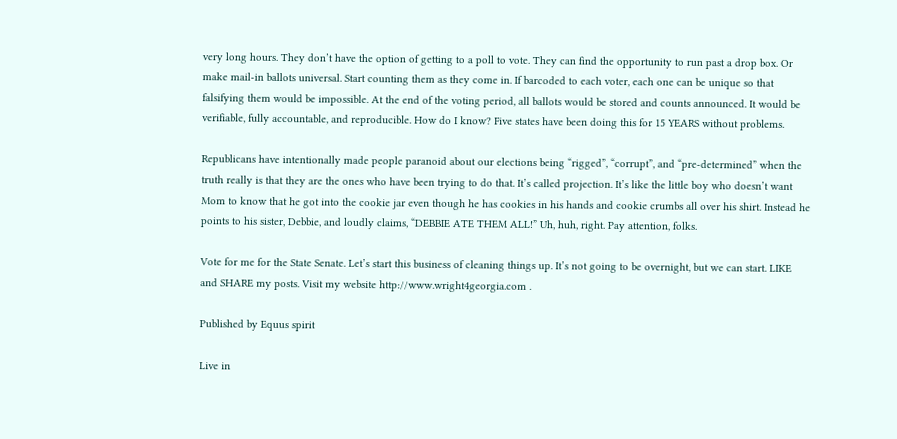very long hours. They don’t have the option of getting to a poll to vote. They can find the opportunity to run past a drop box. Or make mail-in ballots universal. Start counting them as they come in. If barcoded to each voter, each one can be unique so that falsifying them would be impossible. At the end of the voting period, all ballots would be stored and counts announced. It would be verifiable, fully accountable, and reproducible. How do I know? Five states have been doing this for 15 YEARS without problems.

Republicans have intentionally made people paranoid about our elections being “rigged”, “corrupt”, and “pre-determined” when the truth really is that they are the ones who have been trying to do that. It’s called projection. It’s like the little boy who doesn’t want Mom to know that he got into the cookie jar even though he has cookies in his hands and cookie crumbs all over his shirt. Instead he points to his sister, Debbie, and loudly claims, “DEBBIE ATE THEM ALL!” Uh, huh, right. Pay attention, folks.

Vote for me for the State Senate. Let’s start this business of cleaning things up. It’s not going to be overnight, but we can start. LIKE and SHARE my posts. Visit my website http://www.wright4georgia.com .

Published by Equus spirit

Live in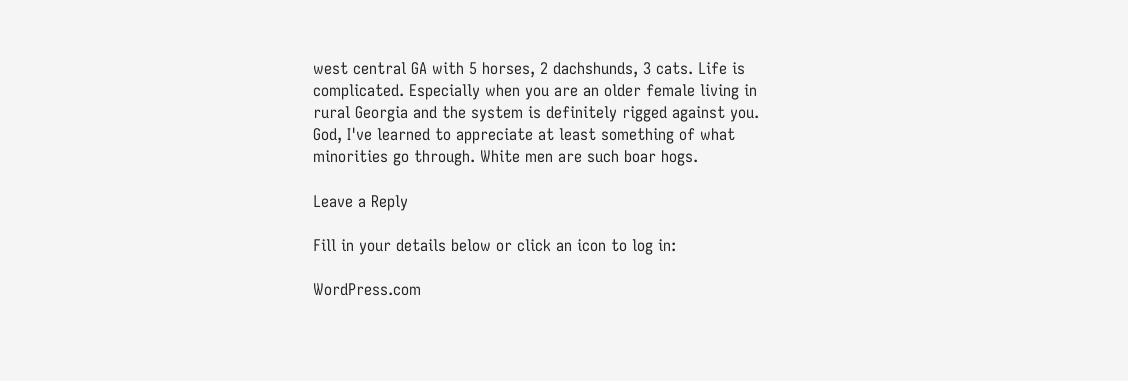west central GA with 5 horses, 2 dachshunds, 3 cats. Life is complicated. Especially when you are an older female living in rural Georgia and the system is definitely rigged against you. God, I've learned to appreciate at least something of what minorities go through. White men are such boar hogs.

Leave a Reply

Fill in your details below or click an icon to log in:

WordPress.com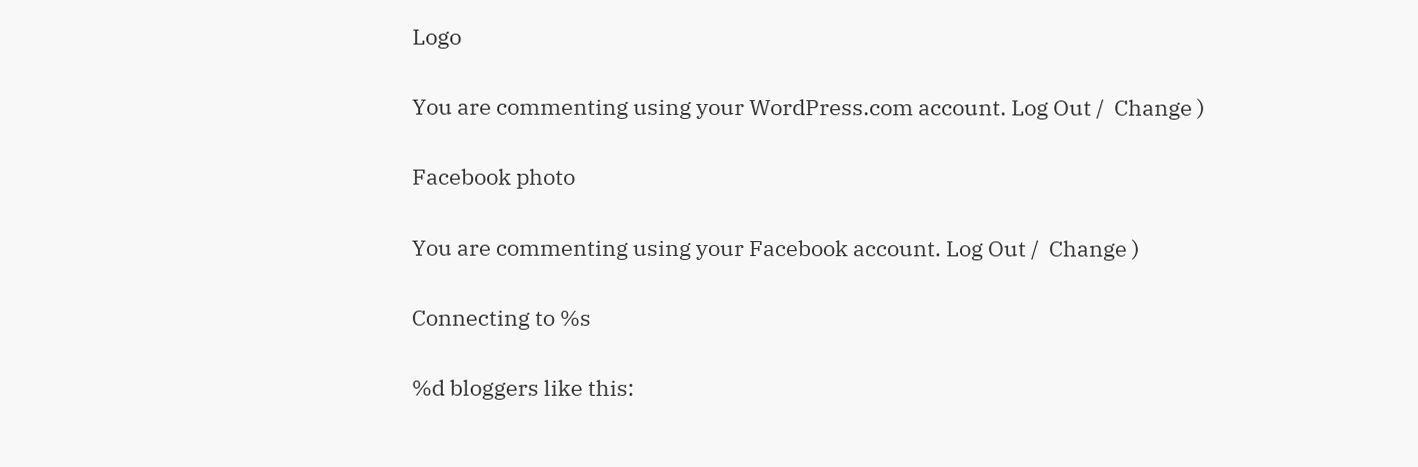Logo

You are commenting using your WordPress.com account. Log Out /  Change )

Facebook photo

You are commenting using your Facebook account. Log Out /  Change )

Connecting to %s

%d bloggers like this: